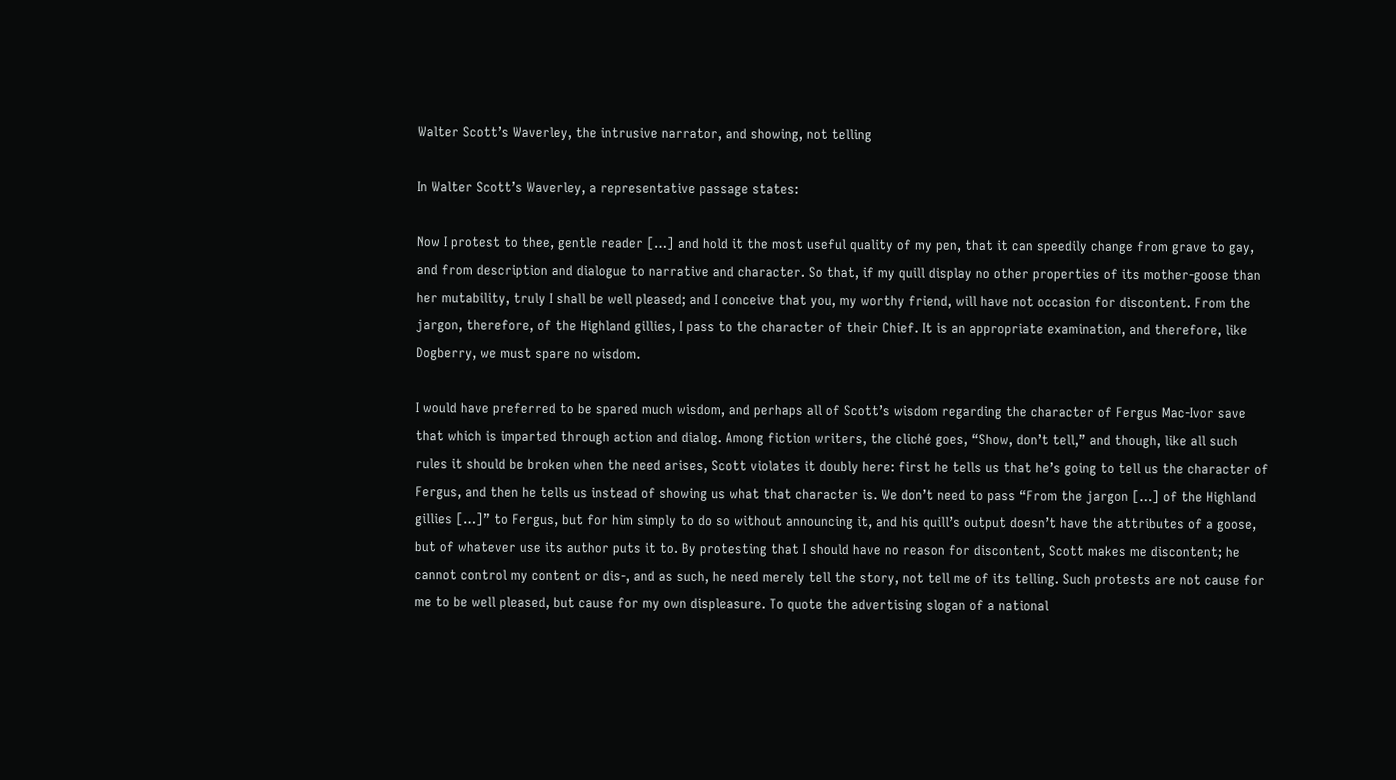Walter Scott’s Waverley, the intrusive narrator, and showing, not telling

In Walter Scott’s Waverley, a representative passage states:

Now I protest to thee, gentle reader […] and hold it the most useful quality of my pen, that it can speedily change from grave to gay, and from description and dialogue to narrative and character. So that, if my quill display no other properties of its mother-goose than her mutability, truly I shall be well pleased; and I conceive that you, my worthy friend, will have not occasion for discontent. From the jargon, therefore, of the Highland gillies, I pass to the character of their Chief. It is an appropriate examination, and therefore, like Dogberry, we must spare no wisdom.

I would have preferred to be spared much wisdom, and perhaps all of Scott’s wisdom regarding the character of Fergus Mac-Ivor save that which is imparted through action and dialog. Among fiction writers, the cliché goes, “Show, don’t tell,” and though, like all such rules it should be broken when the need arises, Scott violates it doubly here: first he tells us that he’s going to tell us the character of Fergus, and then he tells us instead of showing us what that character is. We don’t need to pass “From the jargon […] of the Highland gillies […]” to Fergus, but for him simply to do so without announcing it, and his quill’s output doesn’t have the attributes of a goose, but of whatever use its author puts it to. By protesting that I should have no reason for discontent, Scott makes me discontent; he cannot control my content or dis-, and as such, he need merely tell the story, not tell me of its telling. Such protests are not cause for me to be well pleased, but cause for my own displeasure. To quote the advertising slogan of a national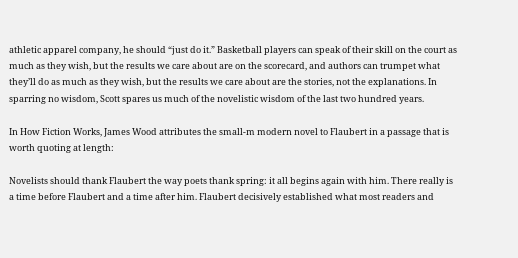athletic apparel company, he should “just do it.” Basketball players can speak of their skill on the court as much as they wish, but the results we care about are on the scorecard, and authors can trumpet what they’ll do as much as they wish, but the results we care about are the stories, not the explanations. In sparring no wisdom, Scott spares us much of the novelistic wisdom of the last two hundred years.

In How Fiction Works, James Wood attributes the small-m modern novel to Flaubert in a passage that is worth quoting at length:

Novelists should thank Flaubert the way poets thank spring: it all begins again with him. There really is a time before Flaubert and a time after him. Flaubert decisively established what most readers and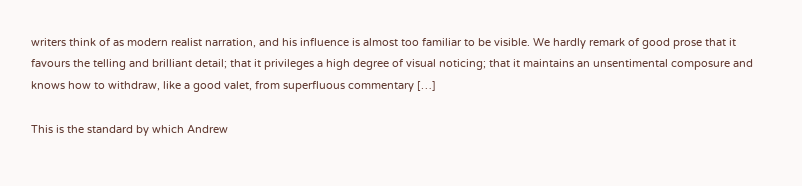writers think of as modern realist narration, and his influence is almost too familiar to be visible. We hardly remark of good prose that it favours the telling and brilliant detail; that it privileges a high degree of visual noticing; that it maintains an unsentimental composure and knows how to withdraw, like a good valet, from superfluous commentary […]

This is the standard by which Andrew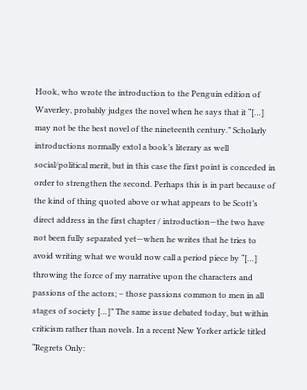Hook, who wrote the introduction to the Penguin edition of Waverley, probably judges the novel when he says that it “[…] may not be the best novel of the nineteenth century.” Scholarly introductions normally extol a book’s literary as well social/political merit, but in this case the first point is conceded in order to strengthen the second. Perhaps this is in part because of the kind of thing quoted above or what appears to be Scott’s direct address in the first chapter / introduction—the two have not been fully separated yet—when he writes that he tries to avoid writing what we would now call a period piece by “[…] throwing the force of my narrative upon the characters and passions of the actors; – those passions common to men in all stages of society […]” The same issue debated today, but within criticism rather than novels. In a recent New Yorker article titled “Regrets Only: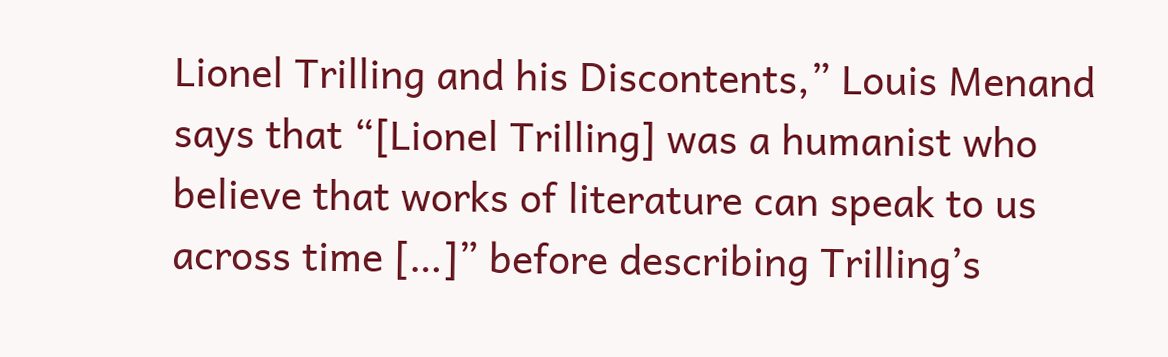Lionel Trilling and his Discontents,” Louis Menand says that “[Lionel Trilling] was a humanist who believe that works of literature can speak to us across time […]” before describing Trilling’s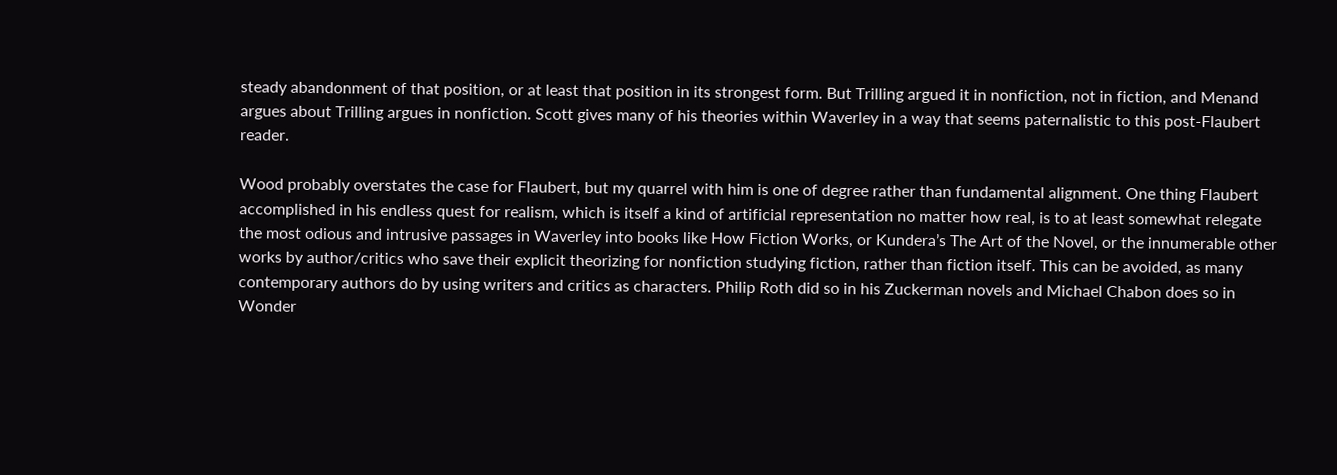steady abandonment of that position, or at least that position in its strongest form. But Trilling argued it in nonfiction, not in fiction, and Menand argues about Trilling argues in nonfiction. Scott gives many of his theories within Waverley in a way that seems paternalistic to this post-Flaubert reader.

Wood probably overstates the case for Flaubert, but my quarrel with him is one of degree rather than fundamental alignment. One thing Flaubert accomplished in his endless quest for realism, which is itself a kind of artificial representation no matter how real, is to at least somewhat relegate the most odious and intrusive passages in Waverley into books like How Fiction Works, or Kundera’s The Art of the Novel, or the innumerable other works by author/critics who save their explicit theorizing for nonfiction studying fiction, rather than fiction itself. This can be avoided, as many contemporary authors do by using writers and critics as characters. Philip Roth did so in his Zuckerman novels and Michael Chabon does so in Wonder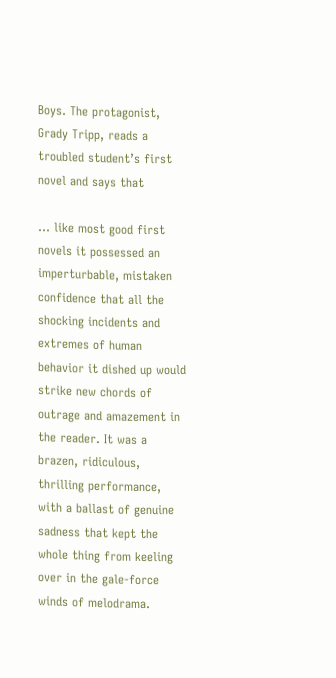Boys. The protagonist, Grady Tripp, reads a troubled student’s first novel and says that

… like most good first novels it possessed an imperturbable, mistaken confidence that all the shocking incidents and extremes of human behavior it dished up would strike new chords of outrage and amazement in the reader. It was a brazen, ridiculous, thrilling performance, with a ballast of genuine sadness that kept the whole thing from keeling over in the gale-force winds of melodrama.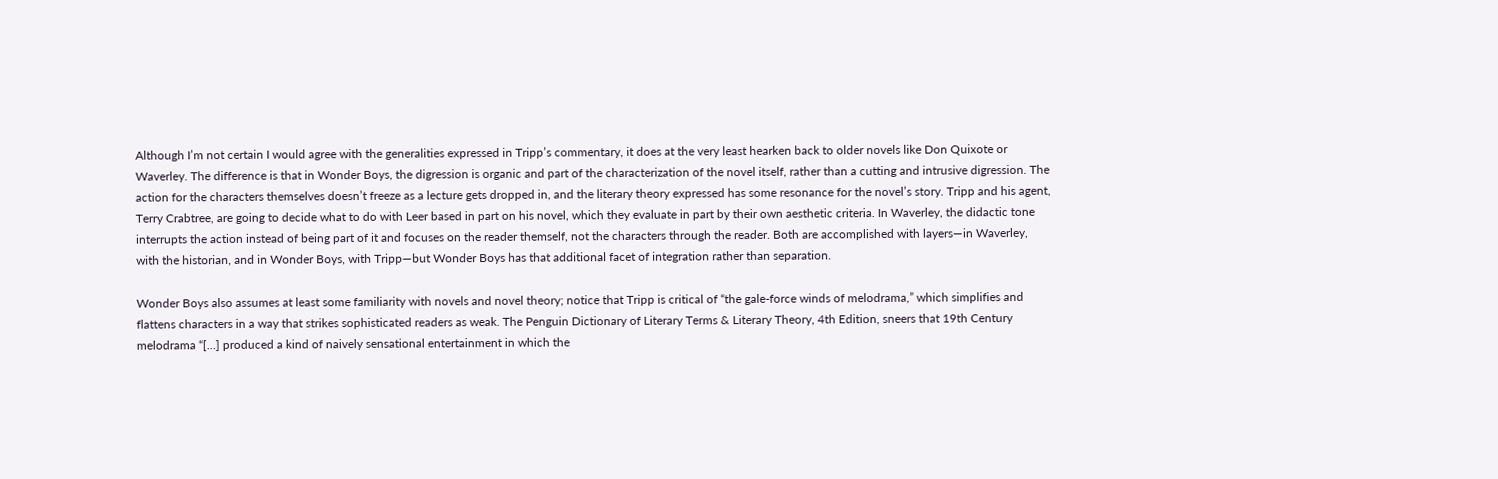Although I’m not certain I would agree with the generalities expressed in Tripp’s commentary, it does at the very least hearken back to older novels like Don Quixote or Waverley. The difference is that in Wonder Boys, the digression is organic and part of the characterization of the novel itself, rather than a cutting and intrusive digression. The action for the characters themselves doesn’t freeze as a lecture gets dropped in, and the literary theory expressed has some resonance for the novel’s story. Tripp and his agent, Terry Crabtree, are going to decide what to do with Leer based in part on his novel, which they evaluate in part by their own aesthetic criteria. In Waverley, the didactic tone interrupts the action instead of being part of it and focuses on the reader themself, not the characters through the reader. Both are accomplished with layers—in Waverley, with the historian, and in Wonder Boys, with Tripp—but Wonder Boys has that additional facet of integration rather than separation.

Wonder Boys also assumes at least some familiarity with novels and novel theory; notice that Tripp is critical of “the gale-force winds of melodrama,” which simplifies and flattens characters in a way that strikes sophisticated readers as weak. The Penguin Dictionary of Literary Terms & Literary Theory, 4th Edition, sneers that 19th Century melodrama “[…] produced a kind of naively sensational entertainment in which the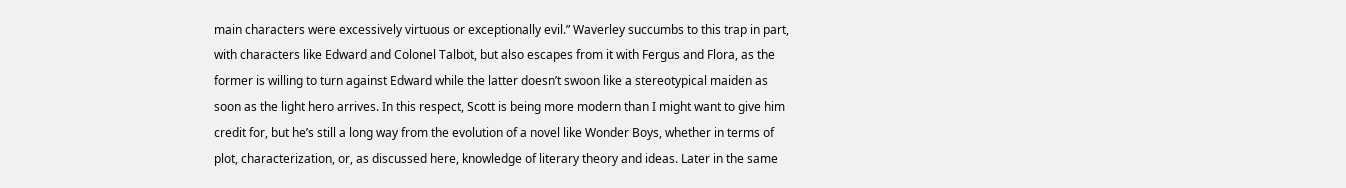main characters were excessively virtuous or exceptionally evil.” Waverley succumbs to this trap in part, with characters like Edward and Colonel Talbot, but also escapes from it with Fergus and Flora, as the former is willing to turn against Edward while the latter doesn’t swoon like a stereotypical maiden as soon as the light hero arrives. In this respect, Scott is being more modern than I might want to give him credit for, but he’s still a long way from the evolution of a novel like Wonder Boys, whether in terms of plot, characterization, or, as discussed here, knowledge of literary theory and ideas. Later in the same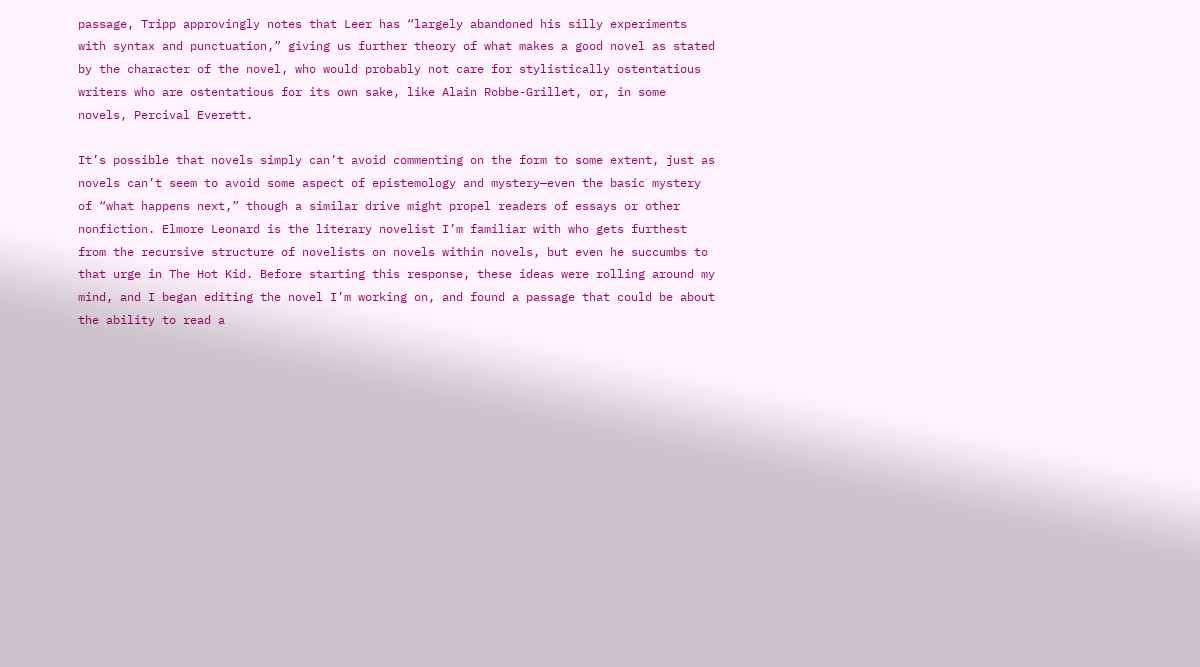passage, Tripp approvingly notes that Leer has “largely abandoned his silly experiments with syntax and punctuation,” giving us further theory of what makes a good novel as stated by the character of the novel, who would probably not care for stylistically ostentatious writers who are ostentatious for its own sake, like Alain Robbe-Grillet, or, in some novels, Percival Everett.

It’s possible that novels simply can’t avoid commenting on the form to some extent, just as novels can’t seem to avoid some aspect of epistemology and mystery—even the basic mystery of “what happens next,” though a similar drive might propel readers of essays or other nonfiction. Elmore Leonard is the literary novelist I’m familiar with who gets furthest from the recursive structure of novelists on novels within novels, but even he succumbs to that urge in The Hot Kid. Before starting this response, these ideas were rolling around my mind, and I began editing the novel I’m working on, and found a passage that could be about the ability to read a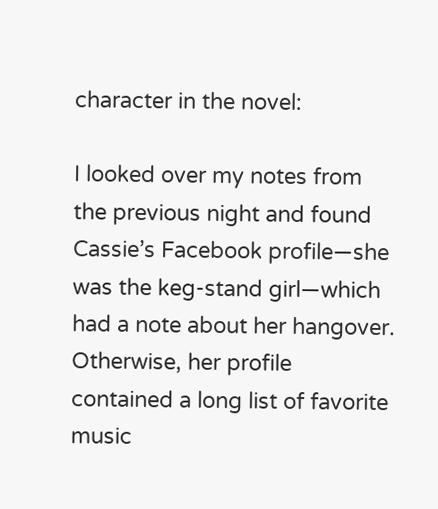character in the novel:

I looked over my notes from the previous night and found Cassie’s Facebook profile—she was the keg-stand girl—which had a note about her hangover. Otherwise, her profile contained a long list of favorite music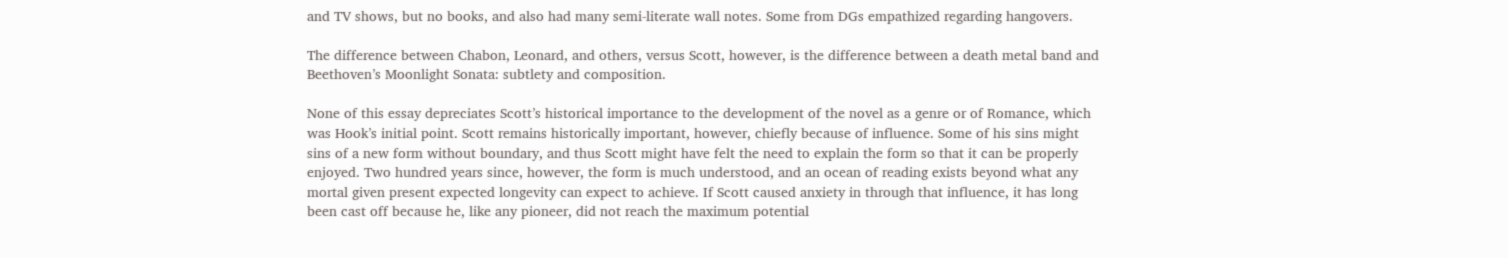and TV shows, but no books, and also had many semi-literate wall notes. Some from DGs empathized regarding hangovers.

The difference between Chabon, Leonard, and others, versus Scott, however, is the difference between a death metal band and Beethoven’s Moonlight Sonata: subtlety and composition.

None of this essay depreciates Scott’s historical importance to the development of the novel as a genre or of Romance, which was Hook’s initial point. Scott remains historically important, however, chiefly because of influence. Some of his sins might sins of a new form without boundary, and thus Scott might have felt the need to explain the form so that it can be properly enjoyed. Two hundred years since, however, the form is much understood, and an ocean of reading exists beyond what any mortal given present expected longevity can expect to achieve. If Scott caused anxiety in through that influence, it has long been cast off because he, like any pioneer, did not reach the maximum potential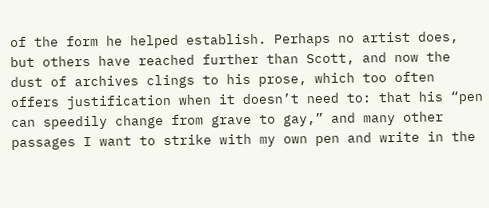of the form he helped establish. Perhaps no artist does, but others have reached further than Scott, and now the dust of archives clings to his prose, which too often offers justification when it doesn’t need to: that his “pen can speedily change from grave to gay,” and many other passages I want to strike with my own pen and write in the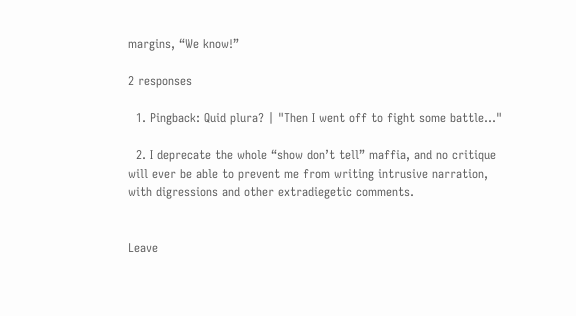margins, “We know!”

2 responses

  1. Pingback: Quid plura? | "Then I went off to fight some battle..."

  2. I deprecate the whole “show don’t tell” maffia, and no critique will ever be able to prevent me from writing intrusive narration, with digressions and other extradiegetic comments.


Leave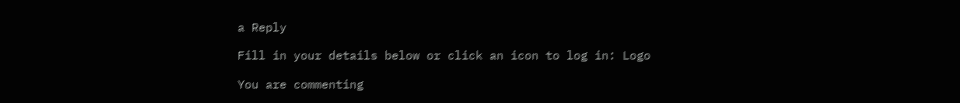a Reply

Fill in your details below or click an icon to log in: Logo

You are commenting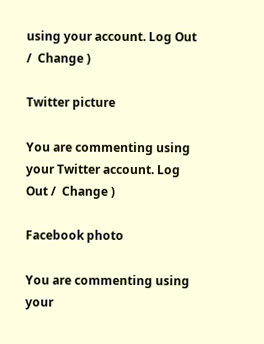using your account. Log Out /  Change )

Twitter picture

You are commenting using your Twitter account. Log Out /  Change )

Facebook photo

You are commenting using your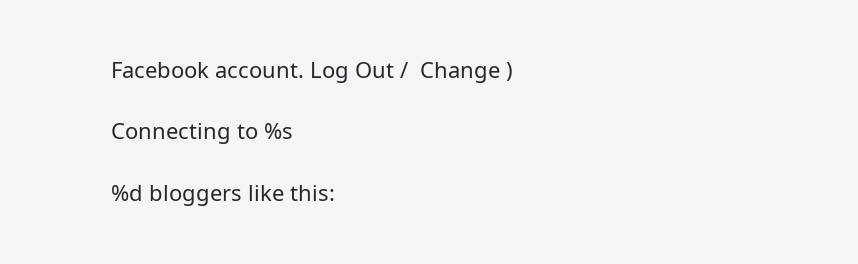Facebook account. Log Out /  Change )

Connecting to %s

%d bloggers like this: